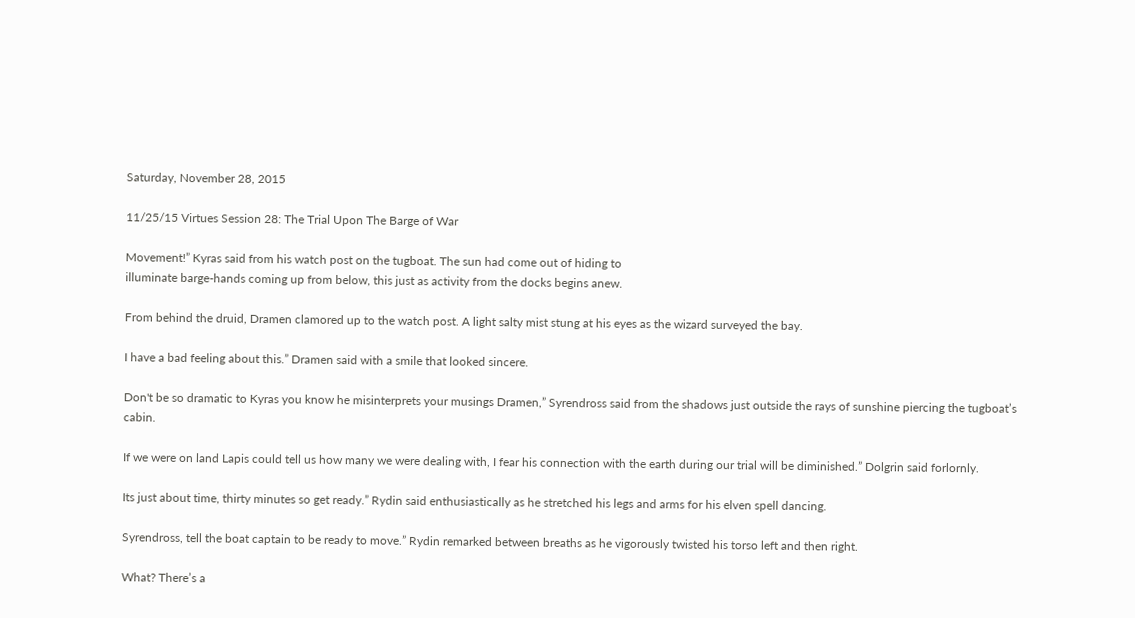Saturday, November 28, 2015

11/25/15 Virtues Session 28: The Trial Upon The Barge of War

Movement!” Kyras said from his watch post on the tugboat. The sun had come out of hiding to
illuminate barge-hands coming up from below, this just as activity from the docks begins anew.

From behind the druid, Dramen clamored up to the watch post. A light salty mist stung at his eyes as the wizard surveyed the bay.

I have a bad feeling about this.” Dramen said with a smile that looked sincere.

Don't be so dramatic to Kyras you know he misinterprets your musings Dramen,” Syrendross said from the shadows just outside the rays of sunshine piercing the tugboat’s cabin.

If we were on land Lapis could tell us how many we were dealing with, I fear his connection with the earth during our trial will be diminished.” Dolgrin said forlornly.

Its just about time, thirty minutes so get ready.” Rydin said enthusiastically as he stretched his legs and arms for his elven spell dancing.

Syrendross, tell the boat captain to be ready to move.” Rydin remarked between breaths as he vigorously twisted his torso left and then right.

What? There’s a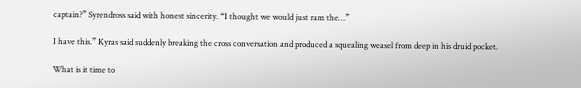captain?” Syrendross said with honest sincerity. “I thought we would just ram the…”

I have this.” Kyras said suddenly breaking the cross conversation and produced a squealing weasel from deep in his druid pocket.

What is it time to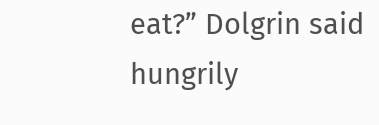eat?” Dolgrin said hungrily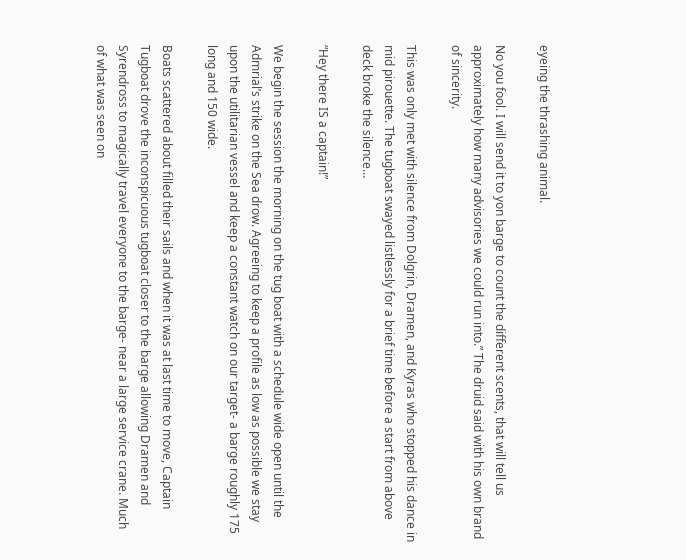eyeing the thrashing animal.

No you fool. I will send it to yon barge to count the different scents, that will tell us approximately how many advisories we could run into.” The druid said with his own brand of sincerity.

This was only met with silence from Dolgrin, Dramen, and Kyras who stopped his dance in mid pirouette. The tugboat swayed listlessly for a brief time before a start from above deck broke the silence…

“Hey there IS a captain!”

We begin the session the morning on the tug boat with a schedule wide open until the Admrial’s strike on the Sea drow. Agreeing to keep a profile as low as possible we stay upon the utilitarian vessel and keep a constant watch on our target- a barge roughly 175 long and 150 wide.

Boats scattered about filled their sails and when it was at last time to move, Captain Tugboat drove the inconspicuous tugboat closer to the barge allowing Dramen and Syrendross to magically travel everyone to the barge- near a large service crane. Much of what was seen on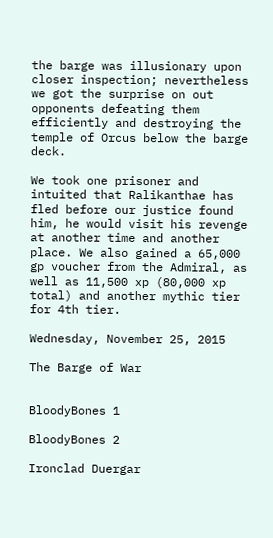the barge was illusionary upon closer inspection; nevertheless we got the surprise on out opponents defeating them efficiently and destroying the temple of Orcus below the barge deck.

We took one prisoner and intuited that Ralikanthae has fled before our justice found him, he would visit his revenge at another time and another place. We also gained a 65,000 gp voucher from the Admiral, as well as 11,500 xp (80,000 xp total) and another mythic tier for 4th tier.

Wednesday, November 25, 2015

The Barge of War


BloodyBones 1

BloodyBones 2

Ironclad Duergar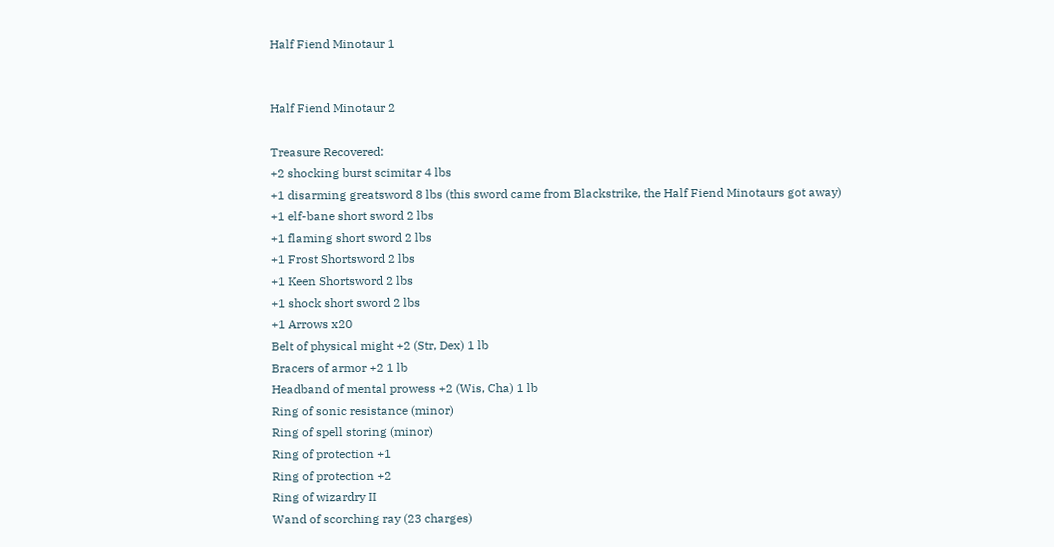Half Fiend Minotaur 1


Half Fiend Minotaur 2

Treasure Recovered:
+2 shocking burst scimitar 4 lbs
+1 disarming greatsword 8 lbs (this sword came from Blackstrike, the Half Fiend Minotaurs got away)
+1 elf-bane short sword 2 lbs
+1 flaming short sword 2 lbs
+1 Frost Shortsword 2 lbs
+1 Keen Shortsword 2 lbs
+1 shock short sword 2 lbs
+1 Arrows x20
Belt of physical might +2 (Str, Dex) 1 lb
Bracers of armor +2 1 lb
Headband of mental prowess +2 (Wis, Cha) 1 lb
Ring of sonic resistance (minor)
Ring of spell storing (minor)
Ring of protection +1
Ring of protection +2
Ring of wizardry II
Wand of scorching ray (23 charges)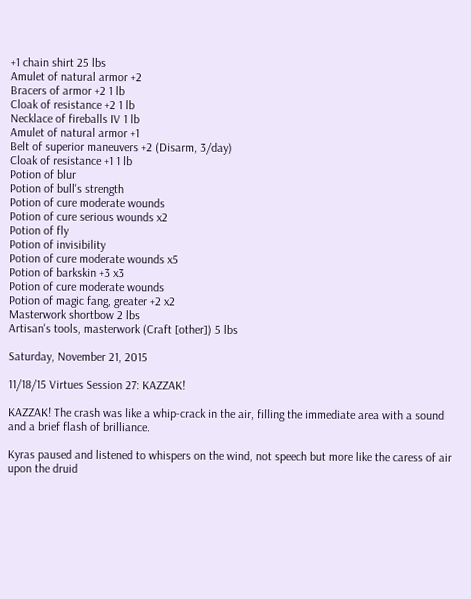+1 chain shirt 25 lbs
Amulet of natural armor +2
Bracers of armor +2 1 lb
Cloak of resistance +2 1 lb
Necklace of fireballs IV 1 lb
Amulet of natural armor +1
Belt of superior maneuvers +2 (Disarm, 3/day)
Cloak of resistance +1 1 lb
Potion of blur
Potion of bull's strength
Potion of cure moderate wounds
Potion of cure serious wounds x2
Potion of fly
Potion of invisibility
Potion of cure moderate wounds x5
Potion of barkskin +3 x3
Potion of cure moderate wounds
Potion of magic fang, greater +2 x2
Masterwork shortbow 2 lbs
Artisan's tools, masterwork (Craft [other]) 5 lbs

Saturday, November 21, 2015

11/18/15 Virtues Session 27: KAZZAK!

KAZZAK! The crash was like a whip-crack in the air, filling the immediate area with a sound and a brief flash of brilliance.

Kyras paused and listened to whispers on the wind, not speech but more like the caress of air upon the druid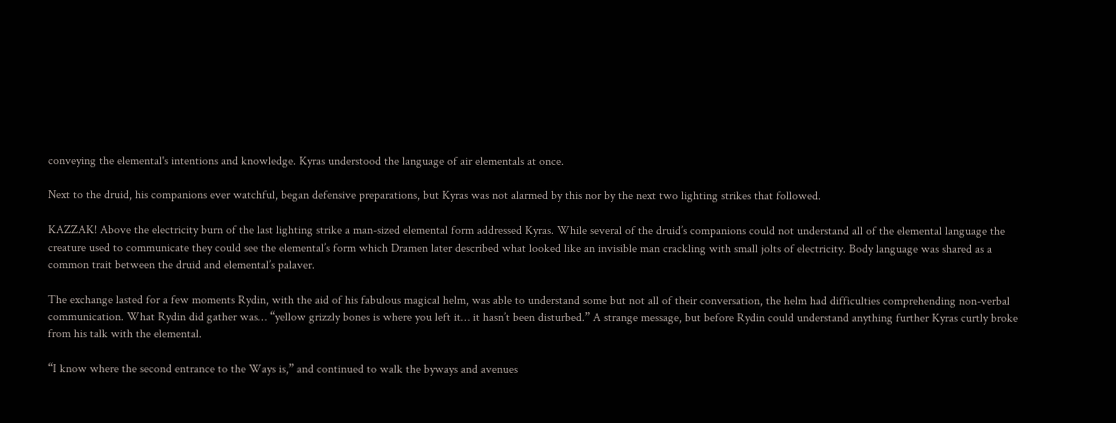conveying the elemental's intentions and knowledge. Kyras understood the language of air elementals at once.

Next to the druid, his companions ever watchful, began defensive preparations, but Kyras was not alarmed by this nor by the next two lighting strikes that followed.

KAZZAK! Above the electricity burn of the last lighting strike a man-sized elemental form addressed Kyras. While several of the druid’s companions could not understand all of the elemental language the creature used to communicate they could see the elemental’s form which Dramen later described what looked like an invisible man crackling with small jolts of electricity. Body language was shared as a common trait between the druid and elemental’s palaver.

The exchange lasted for a few moments Rydin, with the aid of his fabulous magical helm, was able to understand some but not all of their conversation, the helm had difficulties comprehending non-verbal communication. What Rydin did gather was… “yellow grizzly bones is where you left it… it hasn’t been disturbed.” A strange message, but before Rydin could understand anything further Kyras curtly broke from his talk with the elemental.

“I know where the second entrance to the Ways is,” and continued to walk the byways and avenues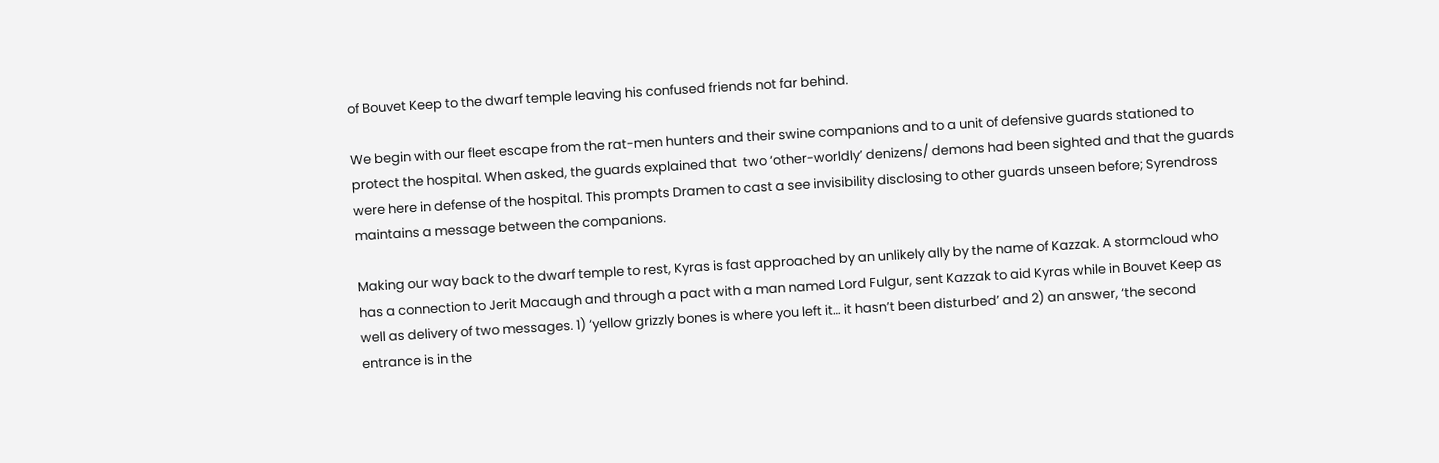of Bouvet Keep to the dwarf temple leaving his confused friends not far behind.

We begin with our fleet escape from the rat-men hunters and their swine companions and to a unit of defensive guards stationed to protect the hospital. When asked, the guards explained that  two ‘other-worldly’ denizens/ demons had been sighted and that the guards were here in defense of the hospital. This prompts Dramen to cast a see invisibility disclosing to other guards unseen before; Syrendross maintains a message between the companions.

Making our way back to the dwarf temple to rest, Kyras is fast approached by an unlikely ally by the name of Kazzak. A stormcloud who has a connection to Jerit Macaugh and through a pact with a man named Lord Fulgur, sent Kazzak to aid Kyras while in Bouvet Keep as well as delivery of two messages. 1) ‘yellow grizzly bones is where you left it… it hasn’t been disturbed’ and 2) an answer, ‘the second entrance is in the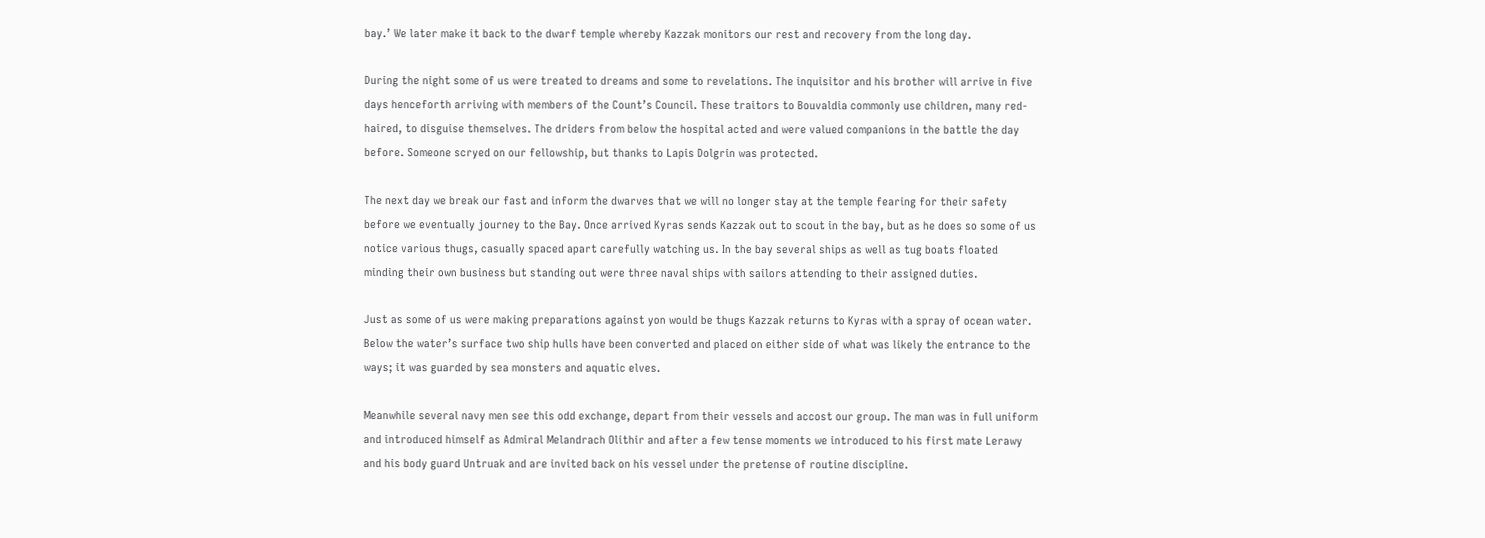bay.’ We later make it back to the dwarf temple whereby Kazzak monitors our rest and recovery from the long day.

During the night some of us were treated to dreams and some to revelations. The inquisitor and his brother will arrive in five days henceforth arriving with members of the Count’s Council. These traitors to Bouvaldia commonly use children, many red-haired, to disguise themselves. The driders from below the hospital acted and were valued companions in the battle the day before. Someone scryed on our fellowship, but thanks to Lapis Dolgrin was protected.

The next day we break our fast and inform the dwarves that we will no longer stay at the temple fearing for their safety before we eventually journey to the Bay. Once arrived Kyras sends Kazzak out to scout in the bay, but as he does so some of us notice various thugs, casually spaced apart carefully watching us. In the bay several ships as well as tug boats floated minding their own business but standing out were three naval ships with sailors attending to their assigned duties.

Just as some of us were making preparations against yon would be thugs Kazzak returns to Kyras with a spray of ocean water. Below the water’s surface two ship hulls have been converted and placed on either side of what was likely the entrance to the ways; it was guarded by sea monsters and aquatic elves.

Meanwhile several navy men see this odd exchange, depart from their vessels and accost our group. The man was in full uniform and introduced himself as Admiral Melandrach Olithir and after a few tense moments we introduced to his first mate Lerawy and his body guard Untruak and are invited back on his vessel under the pretense of routine discipline.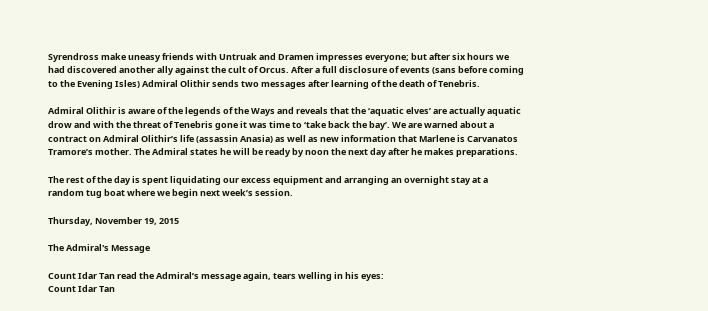Syrendross make uneasy friends with Untruak and Dramen impresses everyone; but after six hours we had discovered another ally against the cult of Orcus. After a full disclosure of events (sans before coming to the Evening Isles) Admiral Olithir sends two messages after learning of the death of Tenebris.

Admiral Olithir is aware of the legends of the Ways and reveals that the ‘aquatic elves’ are actually aquatic drow and with the threat of Tenebris gone it was time to ‘take back the bay’. We are warned about a contract on Admiral Olithir’s life (assassin Anasia) as well as new information that Marlene is Carvanatos Tramore’s mother. The Admiral states he will be ready by noon the next day after he makes preparations.

The rest of the day is spent liquidating our excess equipment and arranging an overnight stay at a random tug boat where we begin next week’s session.

Thursday, November 19, 2015

The Admiral's Message

Count Idar Tan read the Admiral’s message again, tears welling in his eyes:
Count Idar Tan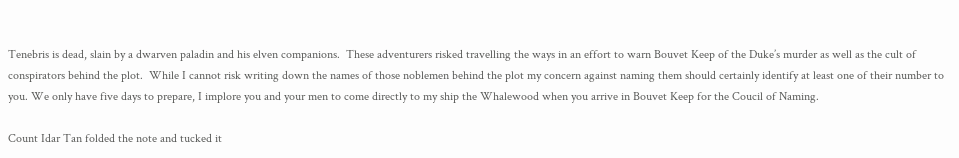Tenebris is dead, slain by a dwarven paladin and his elven companions.  These adventurers risked travelling the ways in an effort to warn Bouvet Keep of the Duke’s murder as well as the cult of conspirators behind the plot.  While I cannot risk writing down the names of those noblemen behind the plot my concern against naming them should certainly identify at least one of their number to you. We only have five days to prepare, I implore you and your men to come directly to my ship the Whalewood when you arrive in Bouvet Keep for the Coucil of Naming.

Count Idar Tan folded the note and tucked it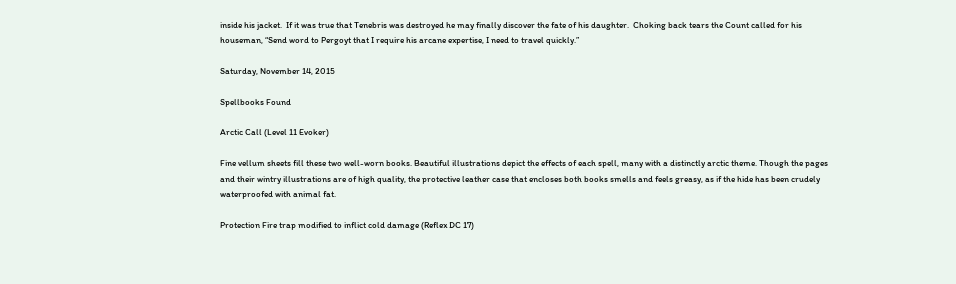inside his jacket.  If it was true that Tenebris was destroyed he may finally discover the fate of his daughter.  Choking back tears the Count called for his houseman, “Send word to Pergoyt that I require his arcane expertise, I need to travel quickly.”

Saturday, November 14, 2015

Spellbooks Found

Arctic Call (Level 11 Evoker)

Fine vellum sheets fill these two well-worn books. Beautiful illustrations depict the effects of each spell, many with a distinctly arctic theme. Though the pages and their wintry illustrations are of high quality, the protective leather case that encloses both books smells and feels greasy, as if the hide has been crudely waterproofed with animal fat.

Protection Fire trap modified to inflict cold damage (Reflex DC 17)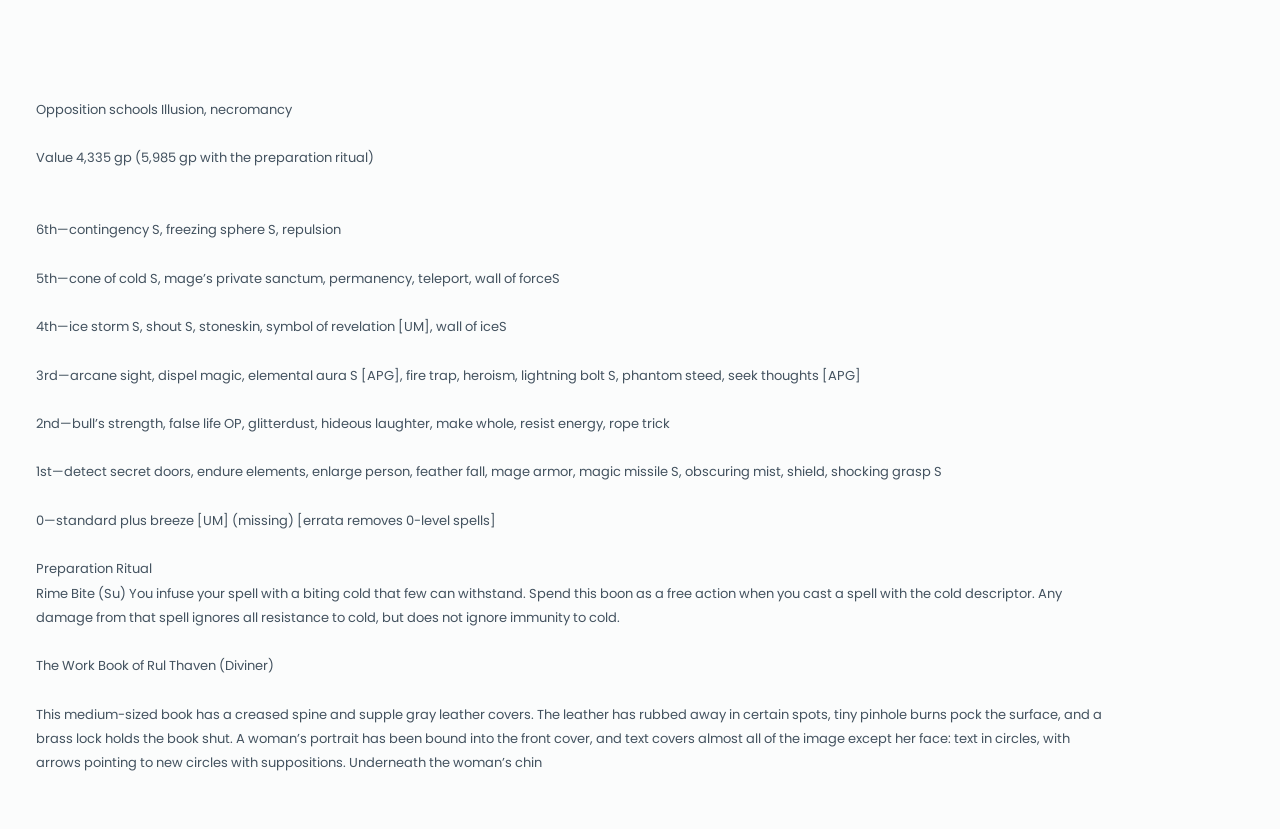Opposition schools Illusion, necromancy

Value 4,335 gp (5,985 gp with the preparation ritual)


6th—contingency S, freezing sphere S, repulsion

5th—cone of cold S, mage’s private sanctum, permanency, teleport, wall of forceS

4th—ice storm S, shout S, stoneskin, symbol of revelation [UM], wall of iceS

3rd—arcane sight, dispel magic, elemental aura S [APG], fire trap, heroism, lightning bolt S, phantom steed, seek thoughts [APG]

2nd—bull’s strength, false life OP, glitterdust, hideous laughter, make whole, resist energy, rope trick

1st—detect secret doors, endure elements, enlarge person, feather fall, mage armor, magic missile S, obscuring mist, shield, shocking grasp S

0—standard plus breeze [UM] (missing) [errata removes 0-level spells]

Preparation Ritual
Rime Bite (Su) You infuse your spell with a biting cold that few can withstand. Spend this boon as a free action when you cast a spell with the cold descriptor. Any damage from that spell ignores all resistance to cold, but does not ignore immunity to cold.

The Work Book of Rul Thaven (Diviner)

This medium-sized book has a creased spine and supple gray leather covers. The leather has rubbed away in certain spots, tiny pinhole burns pock the surface, and a brass lock holds the book shut. A woman’s portrait has been bound into the front cover, and text covers almost all of the image except her face: text in circles, with arrows pointing to new circles with suppositions. Underneath the woman’s chin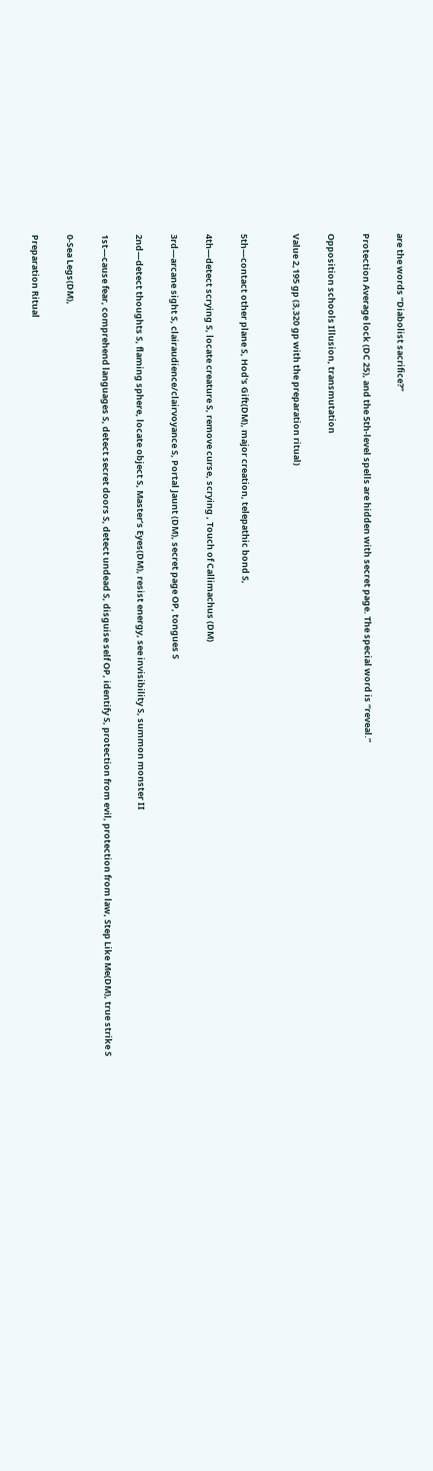are the words “Diabolist sacrifice?”

Protection Average lock (DC 25), and the 5th-level spells are hidden with secret page. The special word is “reveal.”

Opposition schools Illusion, transmutation

Value 2,195 gp (3,320 gp with the preparation ritual)


5th—contact other plane S, Hod's Gift(DM), major creation, telepathic bond S,

4th—detect scrying S, locate creature S, remove curse, scrying , Touch of Callimachus (DM)

3rd—arcane sight S, clairaudience/clairvoyance S, Portal Jaunt (DM), secret page OP, tongues S

2nd—detect thoughts S, flaming sphere, locate object S, Master’s Eyes(DM), resist energy, see invisibility S, summon monster II

1st—cause fear, comprehend languages S, detect secret doors S, detect undead S, disguise self OP, identify S, protection from evil, protection from law, Step Like Me(DM), true strike S

0-Sea Legs(DM),

Preparation Ritual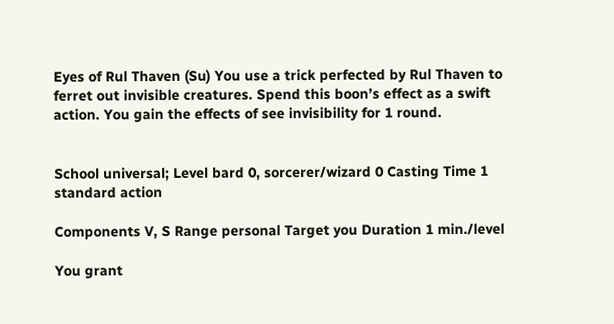Eyes of Rul Thaven (Su) You use a trick perfected by Rul Thaven to ferret out invisible creatures. Spend this boon’s effect as a swift action. You gain the effects of see invisibility for 1 round.


School universal; Level bard 0, sorcerer/wizard 0 Casting Time 1 standard action

Components V, S Range personal Target you Duration 1 min./level

You grant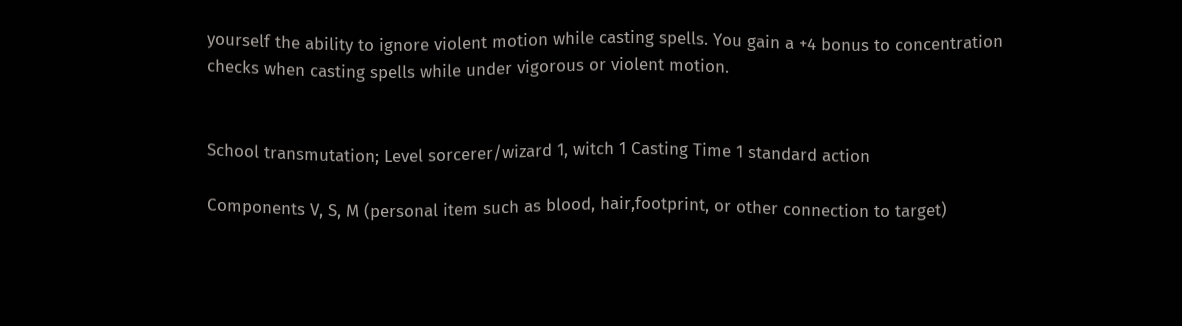yourself the ability to ignore violent motion while casting spells. You gain a +4 bonus to concentration checks when casting spells while under vigorous or violent motion.


School transmutation; Level sorcerer/wizard 1, witch 1 Casting Time 1 standard action

Components V, S, M (personal item such as blood, hair,footprint, or other connection to target)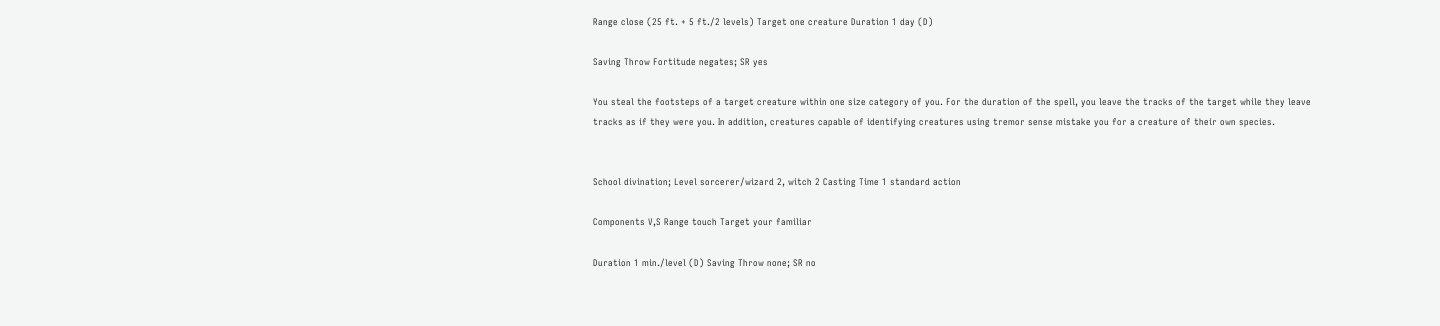Range close (25 ft. + 5 ft./2 levels) Target one creature Duration 1 day (D)

Saving Throw Fortitude negates; SR yes

You steal the footsteps of a target creature within one size category of you. For the duration of the spell, you leave the tracks of the target while they leave tracks as if they were you. In addition, creatures capable of identifying creatures using tremor sense mistake you for a creature of their own species.


School divination; Level sorcerer/wizard 2, witch 2 Casting Time 1 standard action

Components V,S Range touch Target your familiar

Duration 1 min./level (D) Saving Throw none; SR no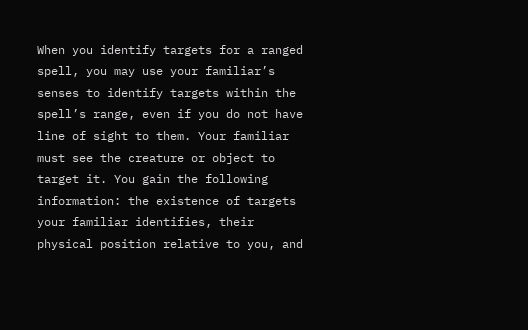When you identify targets for a ranged spell, you may use your familiar’s senses to identify targets within the spell’s range, even if you do not have line of sight to them. Your familiar must see the creature or object to target it. You gain the following information: the existence of targets your familiar identifies, their physical position relative to you, and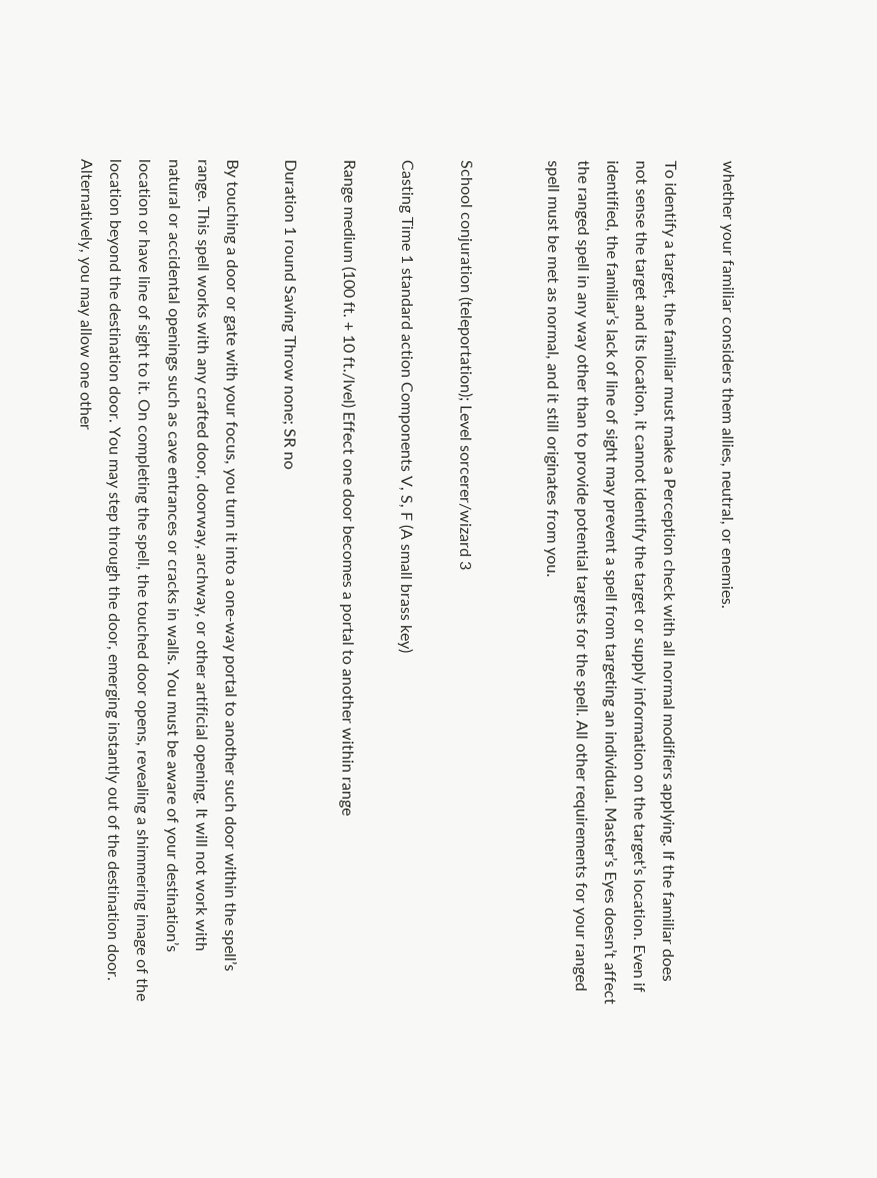whether your familiar considers them allies, neutral, or enemies.

To identify a target, the familiar must make a Perception check with all normal modifiers applying. If the familiar does not sense the target and its location, it cannot identify the target or supply information on the target’s location. Even if identified, the familiar’s lack of line of sight may prevent a spell from targeting an individual. Master’s Eyes doesn’t affect the ranged spell in any way other than to provide potential targets for the spell. All other requirements for your ranged spell must be met as normal, and it still originates from you.


School conjuration (teleportation); Level sorcerer/wizard 3

Casting Time 1 standard action Components V, S, F (A small brass key)

Range medium (100 ft. + 10 ft./lvel) Effect one door becomes a portal to another within range

Duration 1 round Saving Throw none; SR no

By touching a door or gate with your focus, you turn it into a one-way portal to another such door within the spell’s range. This spell works with any crafted door, doorway, archway, or other artificial opening. It will not work with natural or accidental openings such as cave entrances or cracks in walls. You must be aware of your destination’s location or have line of sight to it. On completing the spell, the touched door opens, revealing a shimmering image of the location beyond the destination door. You may step through the door, emerging instantly out of the destination door. Alternatively, you may allow one other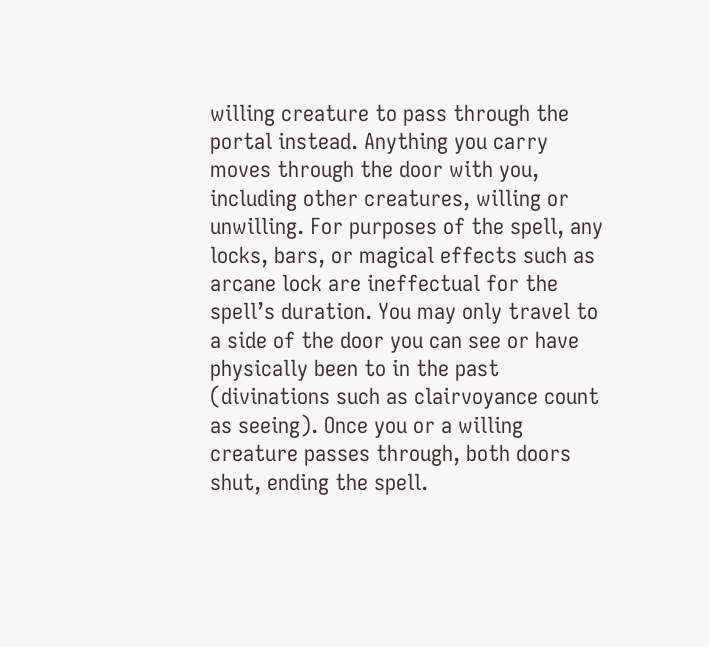willing creature to pass through the portal instead. Anything you carry moves through the door with you, including other creatures, willing or unwilling. For purposes of the spell, any locks, bars, or magical effects such as arcane lock are ineffectual for the spell’s duration. You may only travel to a side of the door you can see or have physically been to in the past (divinations such as clairvoyance count as seeing). Once you or a willing creature passes through, both doors shut, ending the spell.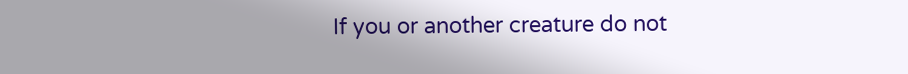If you or another creature do not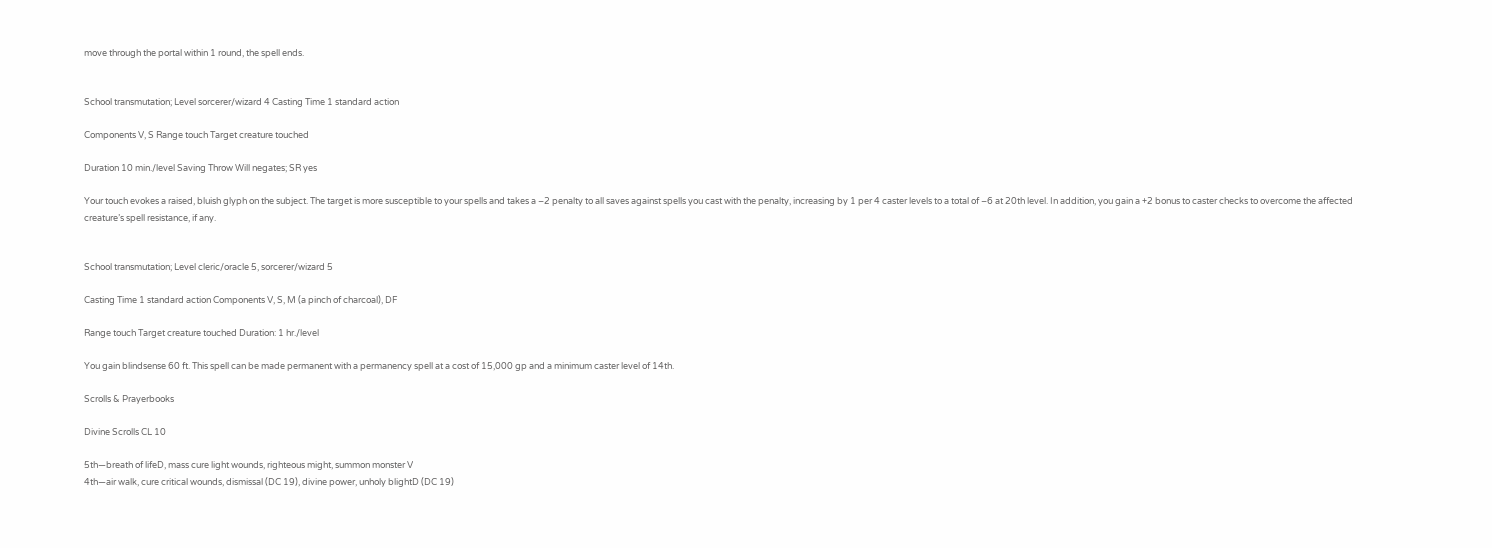move through the portal within 1 round, the spell ends.


School transmutation; Level sorcerer/wizard 4 Casting Time 1 standard action

Components V, S Range touch Target creature touched

Duration 10 min./level Saving Throw Will negates; SR yes

Your touch evokes a raised, bluish glyph on the subject. The target is more susceptible to your spells and takes a –2 penalty to all saves against spells you cast with the penalty, increasing by 1 per 4 caster levels to a total of –6 at 20th level. In addition, you gain a +2 bonus to caster checks to overcome the affected creature’s spell resistance, if any.


School transmutation; Level cleric/oracle 5, sorcerer/wizard 5

Casting Time 1 standard action Components V, S, M (a pinch of charcoal), DF

Range touch Target creature touched Duration: 1 hr./level

You gain blindsense 60 ft. This spell can be made permanent with a permanency spell at a cost of 15,000 gp and a minimum caster level of 14th.

Scrolls & Prayerbooks

Divine Scrolls CL 10

5th—breath of lifeD, mass cure light wounds, righteous might, summon monster V
4th—air walk, cure critical wounds, dismissal (DC 19), divine power, unholy blightD (DC 19)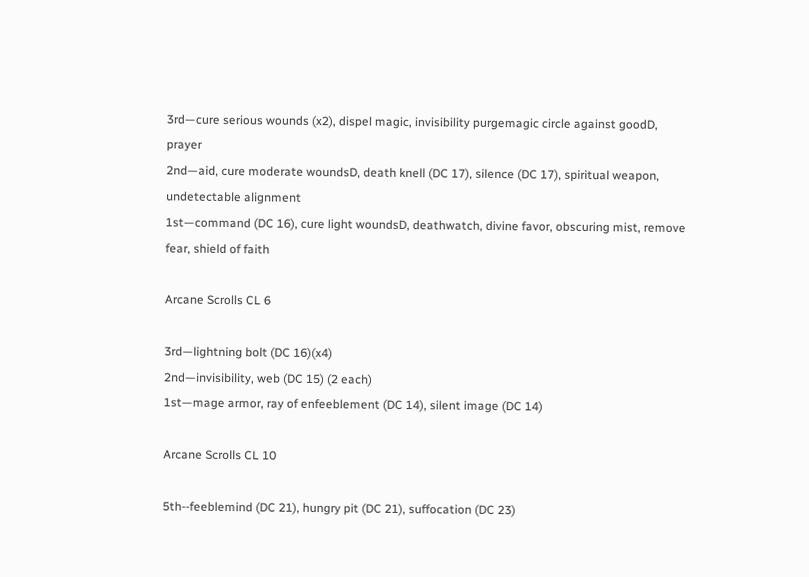3rd—cure serious wounds (x2), dispel magic, invisibility purgemagic circle against goodD, prayer
2nd—aid, cure moderate woundsD, death knell (DC 17), silence (DC 17), spiritual weapon, undetectable alignment
1st—command (DC 16), cure light woundsD, deathwatch, divine favor, obscuring mist, remove fear, shield of faith

Arcane Scrolls CL 6

3rd—lightning bolt (DC 16)(x4)
2nd—invisibility, web (DC 15) (2 each)
1st—mage armor, ray of enfeeblement (DC 14), silent image (DC 14)

Arcane Scrolls CL 10

5th--feeblemind (DC 21), hungry pit (DC 21), suffocation (DC 23)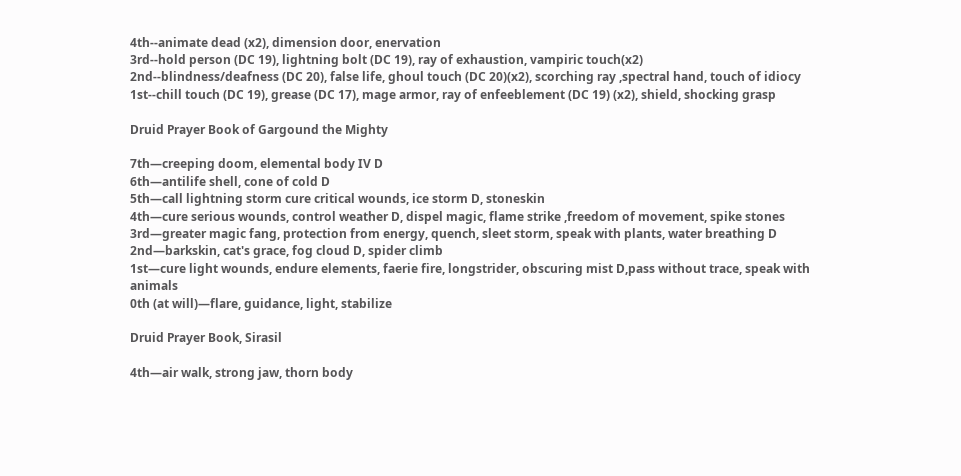4th--animate dead (x2), dimension door, enervation
3rd--hold person (DC 19), lightning bolt (DC 19), ray of exhaustion, vampiric touch(x2)
2nd--blindness/deafness (DC 20), false life, ghoul touch (DC 20)(x2), scorching ray ,spectral hand, touch of idiocy
1st--chill touch (DC 19), grease (DC 17), mage armor, ray of enfeeblement (DC 19) (x2), shield, shocking grasp

Druid Prayer Book of Gargound the Mighty

7th—creeping doom, elemental body IV D
6th—antilife shell, cone of cold D
5th—call lightning storm cure critical wounds, ice storm D, stoneskin
4th—cure serious wounds, control weather D, dispel magic, flame strike ,freedom of movement, spike stones
3rd—greater magic fang, protection from energy, quench, sleet storm, speak with plants, water breathing D
2nd—barkskin, cat's grace, fog cloud D, spider climb
1st—cure light wounds, endure elements, faerie fire, longstrider, obscuring mist D,pass without trace, speak with animals
0th (at will)—flare, guidance, light, stabilize

Druid Prayer Book, Sirasil

4th—air walk, strong jaw, thorn body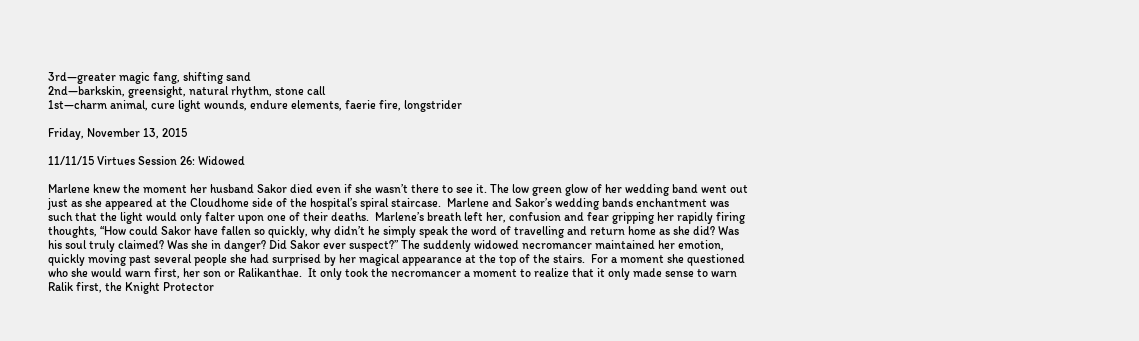3rd—greater magic fang, shifting sand
2nd—barkskin, greensight, natural rhythm, stone call
1st—charm animal, cure light wounds, endure elements, faerie fire, longstrider

Friday, November 13, 2015

11/11/15 Virtues Session 26: Widowed

Marlene knew the moment her husband Sakor died even if she wasn’t there to see it. The low green glow of her wedding band went out just as she appeared at the Cloudhome side of the hospital’s spiral staircase.  Marlene and Sakor’s wedding bands enchantment was such that the light would only falter upon one of their deaths.  Marlene’s breath left her, confusion and fear gripping her rapidly firing thoughts, “How could Sakor have fallen so quickly, why didn’t he simply speak the word of travelling and return home as she did? Was his soul truly claimed? Was she in danger? Did Sakor ever suspect?” The suddenly widowed necromancer maintained her emotion, quickly moving past several people she had surprised by her magical appearance at the top of the stairs.  For a moment she questioned who she would warn first, her son or Ralikanthae.  It only took the necromancer a moment to realize that it only made sense to warn Ralik first, the Knight Protector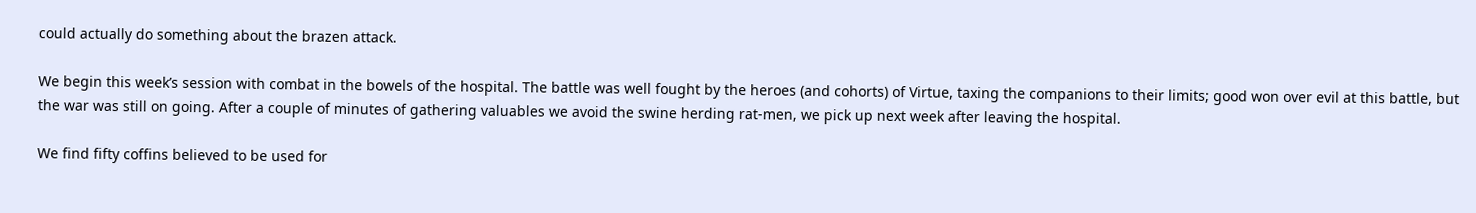could actually do something about the brazen attack.

We begin this week’s session with combat in the bowels of the hospital. The battle was well fought by the heroes (and cohorts) of Virtue, taxing the companions to their limits; good won over evil at this battle, but the war was still on going. After a couple of minutes of gathering valuables we avoid the swine herding rat-men, we pick up next week after leaving the hospital.

We find fifty coffins believed to be used for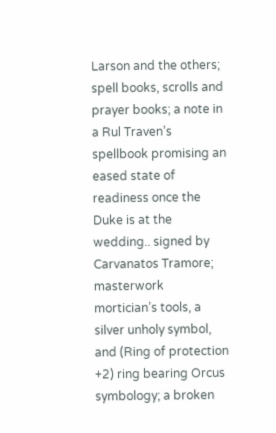Larson and the others; spell books, scrolls and prayer books; a note in a Rul Traven’s spellbook promising an eased state of readiness once the Duke is at the wedding.. signed by Carvanatos Tramore; masterwork mortician’s tools, a silver unholy symbol, and (Ring of protection +2) ring bearing Orcus symbology; a broken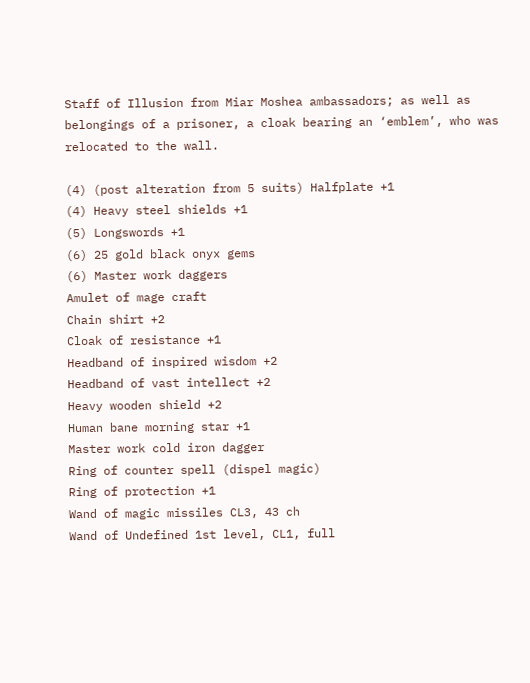Staff of Illusion from Miar Moshea ambassadors; as well as belongings of a prisoner, a cloak bearing an ‘emblem’, who was relocated to the wall.

(4) (post alteration from 5 suits) Halfplate +1
(4) Heavy steel shields +1
(5) Longswords +1
(6) 25 gold black onyx gems
(6) Master work daggers
Amulet of mage craft
Chain shirt +2
Cloak of resistance +1
Headband of inspired wisdom +2
Headband of vast intellect +2
Heavy wooden shield +2
Human bane morning star +1
Master work cold iron dagger
Ring of counter spell (dispel magic)
Ring of protection +1
Wand of magic missiles CL3, 43 ch
Wand of Undefined 1st level, CL1, full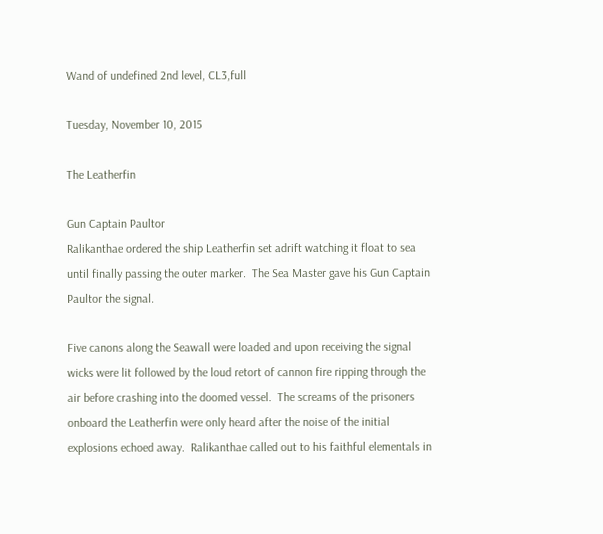Wand of undefined 2nd level, CL3,full

Tuesday, November 10, 2015

The Leatherfin

Gun Captain Paultor
Ralikanthae ordered the ship Leatherfin set adrift watching it float to sea until finally passing the outer marker.  The Sea Master gave his Gun Captain Paultor the signal.

Five canons along the Seawall were loaded and upon receiving the signal wicks were lit followed by the loud retort of cannon fire ripping through the air before crashing into the doomed vessel.  The screams of the prisoners onboard the Leatherfin were only heard after the noise of the initial explosions echoed away.  Ralikanthae called out to his faithful elementals in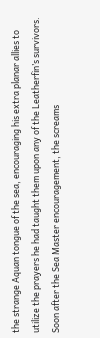the strange Aquan tongue of the sea, encouraging his extra planar allies to utilize the prayers he had taught them upon any of the Leatherfin’s survivors. Soon after the Sea Master encouragement, the screams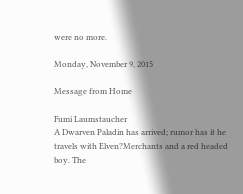were no more.

Monday, November 9, 2015

Message from Home

Fumi Laumstaucher
A Dwarven Paladin has arrived; rumor has it he travels with Elven?Merchants and a red headed boy. The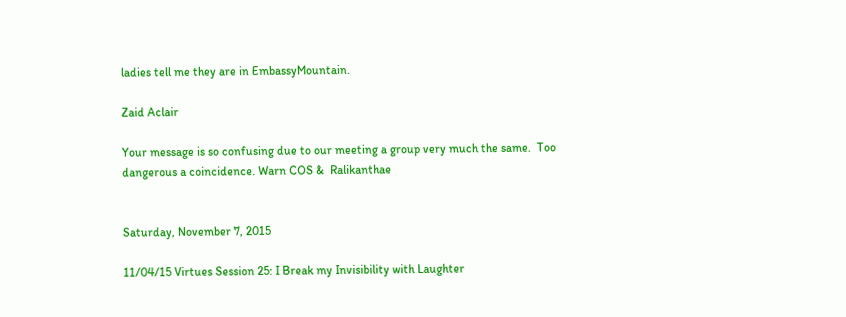ladies tell me they are in EmbassyMountain.

Zaid Aclair

Your message is so confusing due to our meeting a group very much the same.  Too dangerous a coincidence. Warn COS &  Ralikanthae


Saturday, November 7, 2015

11/04/15 Virtues Session 25: I Break my Invisibility with Laughter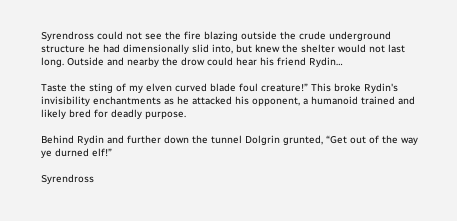Syrendross could not see the fire blazing outside the crude underground structure he had dimensionally slid into, but knew the shelter would not last long. Outside and nearby the drow could hear his friend Rydin…

Taste the sting of my elven curved blade foul creature!” This broke Rydin's invisibility enchantments as he attacked his opponent, a humanoid trained and likely bred for deadly purpose.

Behind Rydin and further down the tunnel Dolgrin grunted, “Get out of the way ye durned elf!”

Syrendross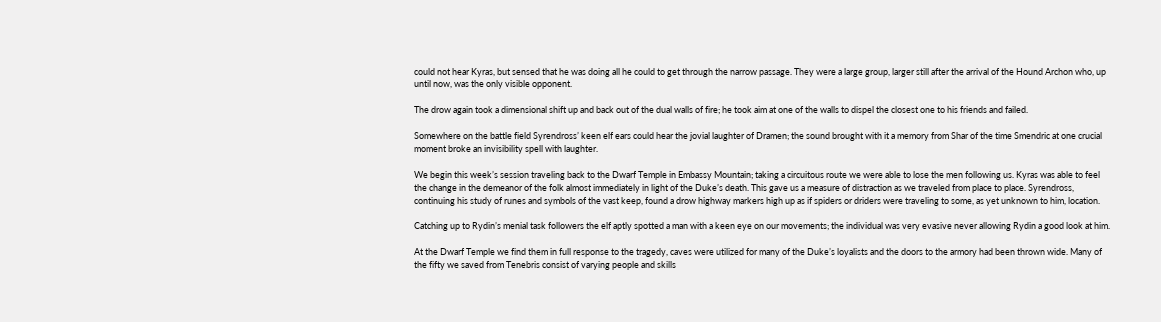could not hear Kyras, but sensed that he was doing all he could to get through the narrow passage. They were a large group, larger still after the arrival of the Hound Archon who, up until now, was the only visible opponent.

The drow again took a dimensional shift up and back out of the dual walls of fire; he took aim at one of the walls to dispel the closest one to his friends and failed.

Somewhere on the battle field Syrendross’ keen elf ears could hear the jovial laughter of Dramen; the sound brought with it a memory from Shar of the time Smendric at one crucial moment broke an invisibility spell with laughter.

We begin this week’s session traveling back to the Dwarf Temple in Embassy Mountain; taking a circuitous route we were able to lose the men following us. Kyras was able to feel the change in the demeanor of the folk almost immediately in light of the Duke’s death. This gave us a measure of distraction as we traveled from place to place. Syrendross, continuing his study of runes and symbols of the vast keep, found a drow highway markers high up as if spiders or driders were traveling to some, as yet unknown to him, location.

Catching up to Rydin’s menial task followers the elf aptly spotted a man with a keen eye on our movements; the individual was very evasive never allowing Rydin a good look at him.

At the Dwarf Temple we find them in full response to the tragedy, caves were utilized for many of the Duke’s loyalists and the doors to the armory had been thrown wide. Many of the fifty we saved from Tenebris consist of varying people and skills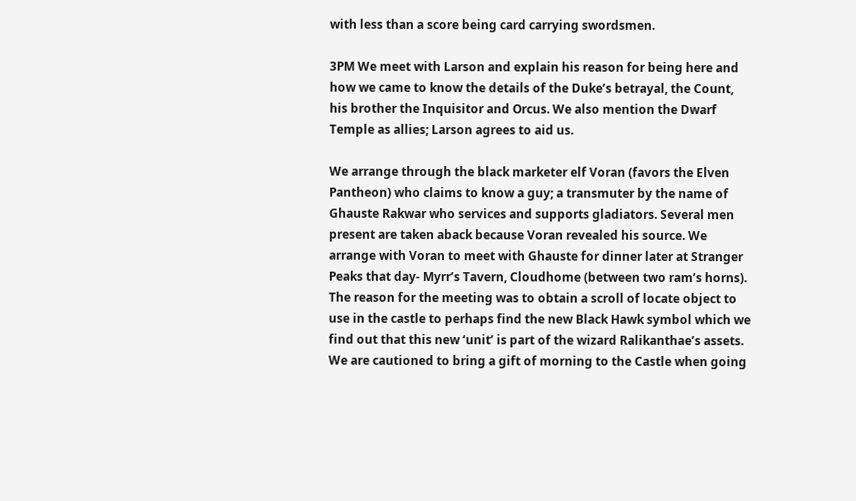with less than a score being card carrying swordsmen.

3PM We meet with Larson and explain his reason for being here and how we came to know the details of the Duke’s betrayal, the Count, his brother the Inquisitor and Orcus. We also mention the Dwarf Temple as allies; Larson agrees to aid us.

We arrange through the black marketer elf Voran (favors the Elven Pantheon) who claims to know a guy; a transmuter by the name of Ghauste Rakwar who services and supports gladiators. Several men present are taken aback because Voran revealed his source. We arrange with Voran to meet with Ghauste for dinner later at Stranger Peaks that day- Myrr’s Tavern, Cloudhome (between two ram’s horns).
The reason for the meeting was to obtain a scroll of locate object to use in the castle to perhaps find the new Black Hawk symbol which we find out that this new ‘unit’ is part of the wizard Ralikanthae’s assets. We are cautioned to bring a gift of morning to the Castle when going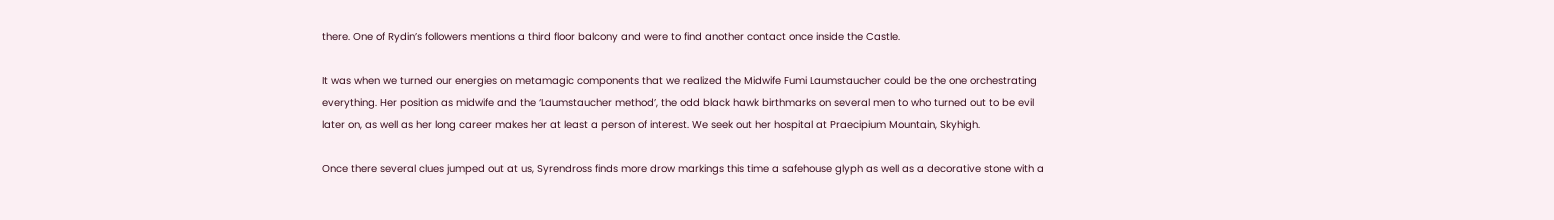there. One of Rydin’s followers mentions a third floor balcony and were to find another contact once inside the Castle.

It was when we turned our energies on metamagic components that we realized the Midwife Fumi Laumstaucher could be the one orchestrating everything. Her position as midwife and the ‘Laumstaucher method’, the odd black hawk birthmarks on several men to who turned out to be evil later on, as well as her long career makes her at least a person of interest. We seek out her hospital at Praecipium Mountain, Skyhigh.

Once there several clues jumped out at us, Syrendross finds more drow markings this time a safehouse glyph as well as a decorative stone with a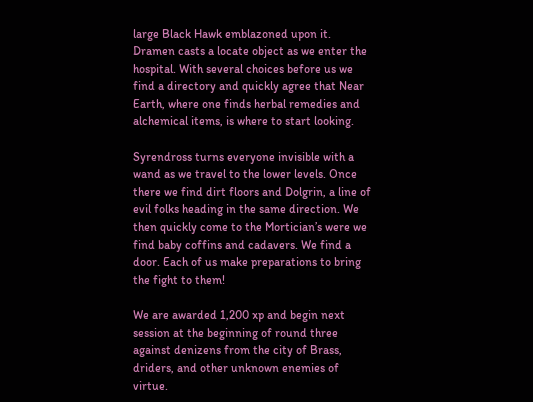large Black Hawk emblazoned upon it. Dramen casts a locate object as we enter the hospital. With several choices before us we find a directory and quickly agree that Near Earth, where one finds herbal remedies and alchemical items, is where to start looking.

Syrendross turns everyone invisible with a wand as we travel to the lower levels. Once there we find dirt floors and Dolgrin, a line of evil folks heading in the same direction. We then quickly come to the Mortician’s were we find baby coffins and cadavers. We find a door. Each of us make preparations to bring the fight to them!

We are awarded 1,200 xp and begin next session at the beginning of round three against denizens from the city of Brass, driders, and other unknown enemies of virtue.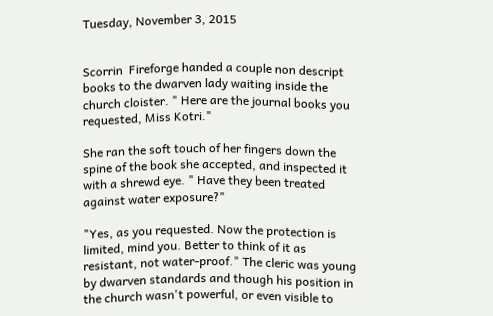Tuesday, November 3, 2015


Scorrin  Fireforge handed a couple non descript books to the dwarven lady waiting inside the church cloister. " Here are the journal books you requested, Miss Kotri."

She ran the soft touch of her fingers down the spine of the book she accepted, and inspected it with a shrewd eye. " Have they been treated against water exposure?"

"Yes, as you requested. Now the protection is limited, mind you. Better to think of it as resistant, not water-proof." The cleric was young by dwarven standards and though his position in the church wasn't powerful, or even visible to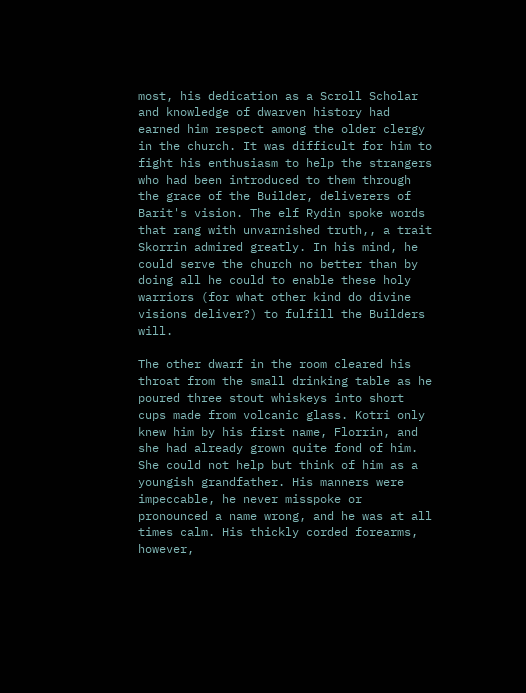most, his dedication as a Scroll Scholar and knowledge of dwarven history had earned him respect among the older clergy in the church. It was difficult for him to fight his enthusiasm to help the strangers who had been introduced to them through the grace of the Builder, deliverers of Barit's vision. The elf Rydin spoke words that rang with unvarnished truth,, a trait Skorrin admired greatly. In his mind, he could serve the church no better than by doing all he could to enable these holy warriors (for what other kind do divine visions deliver?) to fulfill the Builders will.

The other dwarf in the room cleared his throat from the small drinking table as he poured three stout whiskeys into short cups made from volcanic glass. Kotri only knew him by his first name, Florrin, and she had already grown quite fond of him. She could not help but think of him as a youngish grandfather. His manners were impeccable, he never misspoke or pronounced a name wrong, and he was at all times calm. His thickly corded forearms, however,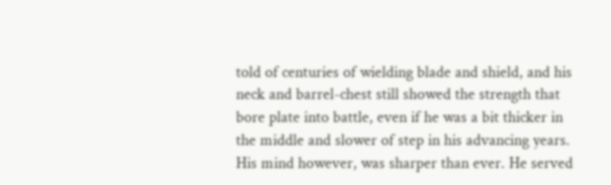told of centuries of wielding blade and shield, and his neck and barrel-chest still showed the strength that bore plate into battle, even if he was a bit thicker in the middle and slower of step in his advancing years. His mind however, was sharper than ever. He served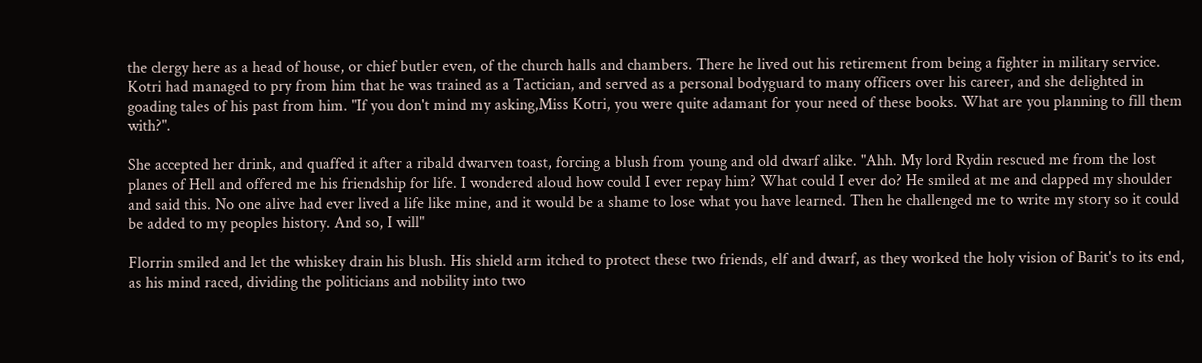the clergy here as a head of house, or chief butler even, of the church halls and chambers. There he lived out his retirement from being a fighter in military service. Kotri had managed to pry from him that he was trained as a Tactician, and served as a personal bodyguard to many officers over his career, and she delighted in goading tales of his past from him. "If you don't mind my asking,Miss Kotri, you were quite adamant for your need of these books. What are you planning to fill them with?".

She accepted her drink, and quaffed it after a ribald dwarven toast, forcing a blush from young and old dwarf alike. "Ahh. My lord Rydin rescued me from the lost planes of Hell and offered me his friendship for life. I wondered aloud how could I ever repay him? What could I ever do? He smiled at me and clapped my shoulder and said this. No one alive had ever lived a life like mine, and it would be a shame to lose what you have learned. Then he challenged me to write my story so it could be added to my peoples history. And so, I will"

Florrin smiled and let the whiskey drain his blush. His shield arm itched to protect these two friends, elf and dwarf, as they worked the holy vision of Barit's to its end, as his mind raced, dividing the politicians and nobility into two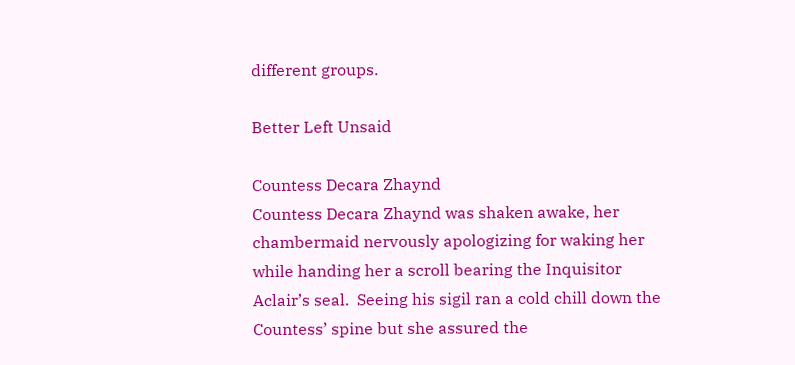different groups.

Better Left Unsaid

Countess Decara Zhaynd
Countess Decara Zhaynd was shaken awake, her chambermaid nervously apologizing for waking her while handing her a scroll bearing the Inquisitor Aclair’s seal.  Seeing his sigil ran a cold chill down the Countess’ spine but she assured the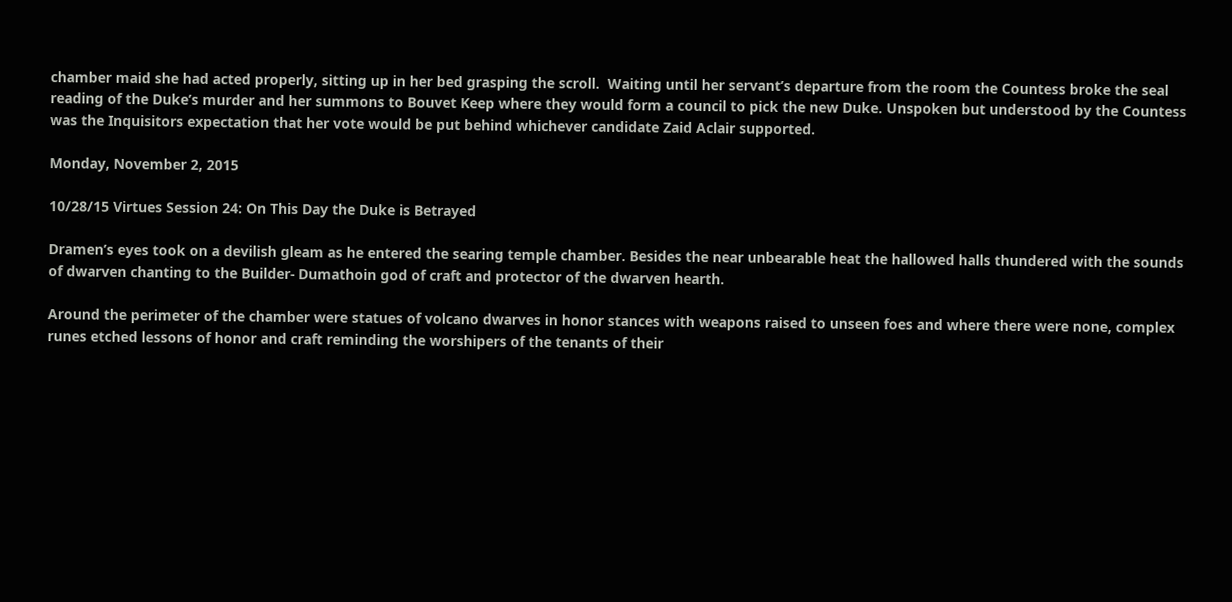chamber maid she had acted properly, sitting up in her bed grasping the scroll.  Waiting until her servant’s departure from the room the Countess broke the seal reading of the Duke’s murder and her summons to Bouvet Keep where they would form a council to pick the new Duke. Unspoken but understood by the Countess was the Inquisitors expectation that her vote would be put behind whichever candidate Zaid Aclair supported.

Monday, November 2, 2015

10/28/15 Virtues Session 24: On This Day the Duke is Betrayed

Dramen’s eyes took on a devilish gleam as he entered the searing temple chamber. Besides the near unbearable heat the hallowed halls thundered with the sounds of dwarven chanting to the Builder- Dumathoin god of craft and protector of the dwarven hearth.

Around the perimeter of the chamber were statues of volcano dwarves in honor stances with weapons raised to unseen foes and where there were none, complex runes etched lessons of honor and craft reminding the worshipers of the tenants of their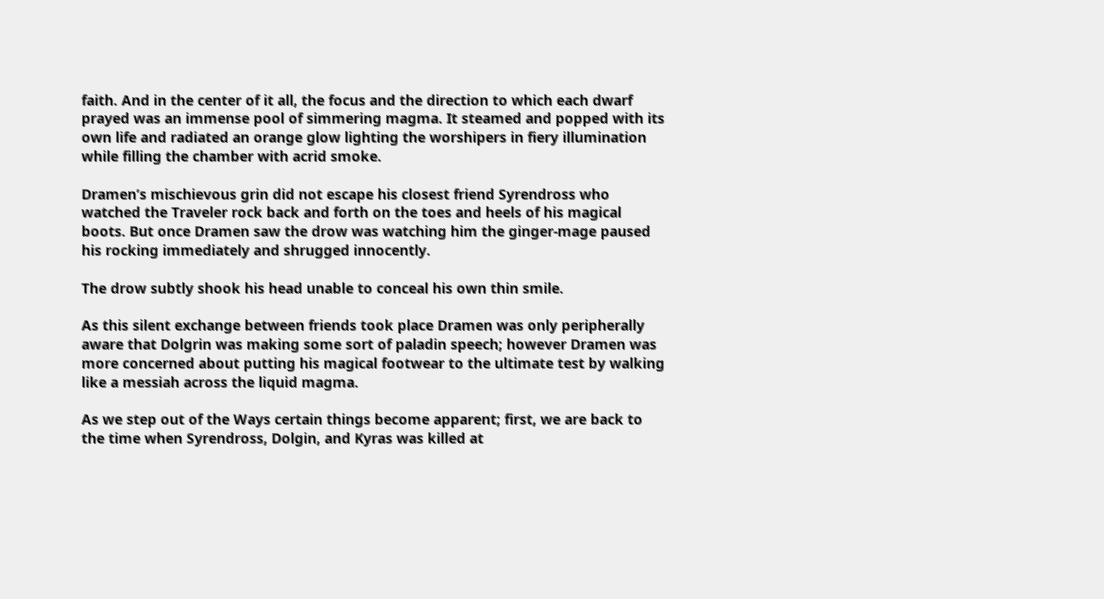faith. And in the center of it all, the focus and the direction to which each dwarf prayed was an immense pool of simmering magma. It steamed and popped with its own life and radiated an orange glow lighting the worshipers in fiery illumination while filling the chamber with acrid smoke.

Dramen’s mischievous grin did not escape his closest friend Syrendross who watched the Traveler rock back and forth on the toes and heels of his magical boots. But once Dramen saw the drow was watching him the ginger-mage paused his rocking immediately and shrugged innocently.

The drow subtly shook his head unable to conceal his own thin smile.

As this silent exchange between friends took place Dramen was only peripherally aware that Dolgrin was making some sort of paladin speech; however Dramen was more concerned about putting his magical footwear to the ultimate test by walking like a messiah across the liquid magma.

As we step out of the Ways certain things become apparent; first, we are back to the time when Syrendross, Dolgin, and Kyras was killed at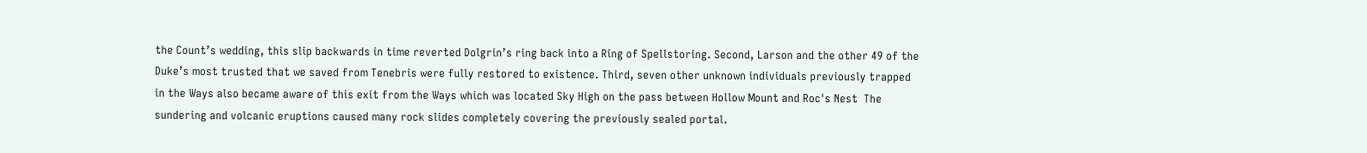the Count’s wedding, this slip backwards in time reverted Dolgrin’s ring back into a Ring of Spellstoring. Second, Larson and the other 49 of the Duke’s most trusted that we saved from Tenebris were fully restored to existence. Third, seven other unknown individuals previously trapped in the Ways also became aware of this exit from the Ways which was located Sky High on the pass between Hollow Mount and Roc's Nest  The sundering and volcanic eruptions caused many rock slides completely covering the previously sealed portal.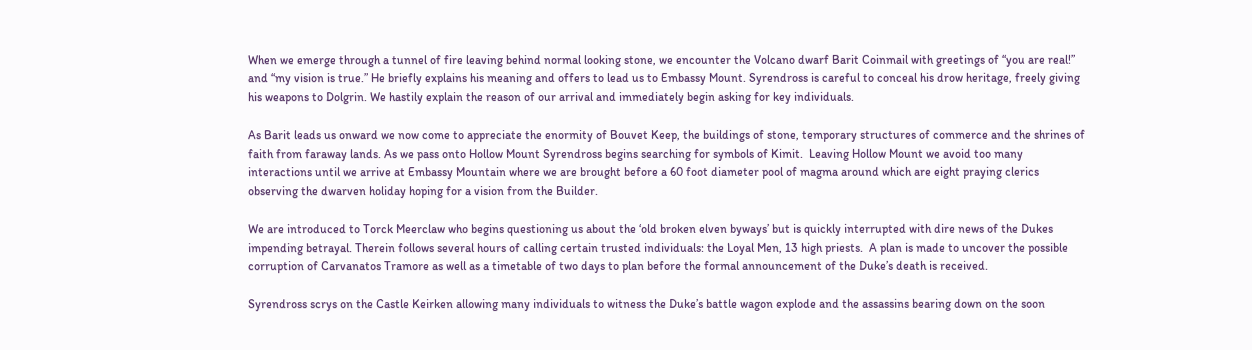When we emerge through a tunnel of fire leaving behind normal looking stone, we encounter the Volcano dwarf Barit Coinmail with greetings of “you are real!” and “my vision is true.” He briefly explains his meaning and offers to lead us to Embassy Mount. Syrendross is careful to conceal his drow heritage, freely giving his weapons to Dolgrin. We hastily explain the reason of our arrival and immediately begin asking for key individuals.

As Barit leads us onward we now come to appreciate the enormity of Bouvet Keep, the buildings of stone, temporary structures of commerce and the shrines of faith from faraway lands. As we pass onto Hollow Mount Syrendross begins searching for symbols of Kimit.  Leaving Hollow Mount we avoid too many interactions until we arrive at Embassy Mountain where we are brought before a 60 foot diameter pool of magma around which are eight praying clerics observing the dwarven holiday hoping for a vision from the Builder.

We are introduced to Torck Meerclaw who begins questioning us about the ‘old broken elven byways’ but is quickly interrupted with dire news of the Dukes impending betrayal. Therein follows several hours of calling certain trusted individuals: the Loyal Men, 13 high priests.  A plan is made to uncover the possible corruption of Carvanatos Tramore as well as a timetable of two days to plan before the formal announcement of the Duke’s death is received.

Syrendross scrys on the Castle Keirken allowing many individuals to witness the Duke’s battle wagon explode and the assassins bearing down on the soon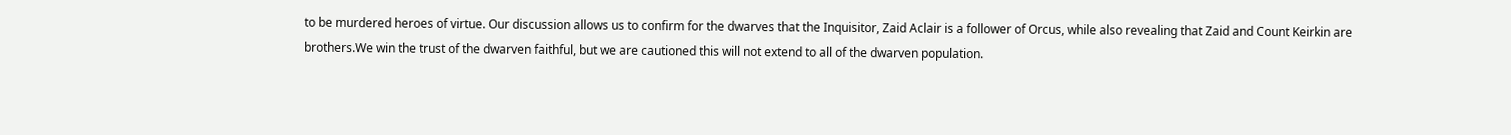to be murdered heroes of virtue. Our discussion allows us to confirm for the dwarves that the Inquisitor, Zaid Aclair is a follower of Orcus, while also revealing that Zaid and Count Keirkin are brothers.We win the trust of the dwarven faithful, but we are cautioned this will not extend to all of the dwarven population.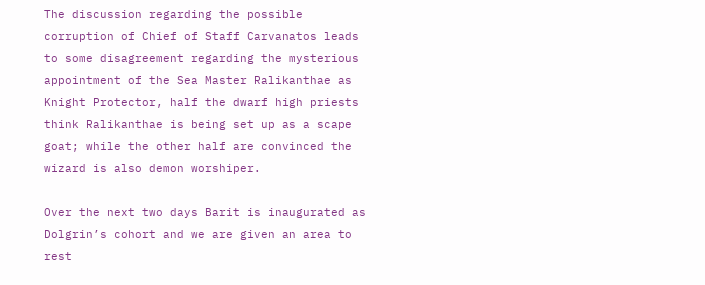The discussion regarding the possible corruption of Chief of Staff Carvanatos leads to some disagreement regarding the mysterious appointment of the Sea Master Ralikanthae as  Knight Protector, half the dwarf high priests think Ralikanthae is being set up as a scape goat; while the other half are convinced the wizard is also demon worshiper.

Over the next two days Barit is inaugurated as Dolgrin’s cohort and we are given an area to rest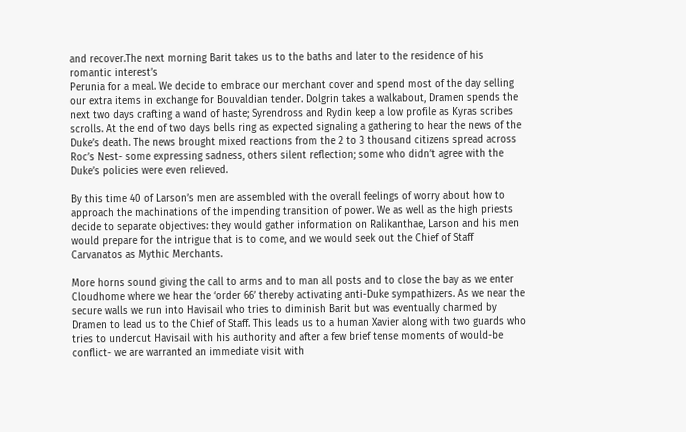and recover.The next morning Barit takes us to the baths and later to the residence of his romantic interest’s
Perunia for a meal. We decide to embrace our merchant cover and spend most of the day selling our extra items in exchange for Bouvaldian tender. Dolgrin takes a walkabout, Dramen spends the next two days crafting a wand of haste; Syrendross and Rydin keep a low profile as Kyras scribes scrolls. At the end of two days bells ring as expected signaling a gathering to hear the news of the Duke’s death. The news brought mixed reactions from the 2 to 3 thousand citizens spread across Roc’s Nest- some expressing sadness, others silent reflection; some who didn’t agree with the Duke’s policies were even relieved.

By this time 40 of Larson’s men are assembled with the overall feelings of worry about how to approach the machinations of the impending transition of power. We as well as the high priests decide to separate objectives: they would gather information on Ralikanthae, Larson and his men would prepare for the intrigue that is to come, and we would seek out the Chief of Staff Carvanatos as Mythic Merchants.

More horns sound giving the call to arms and to man all posts and to close the bay as we enter Cloudhome where we hear the ‘order 66’ thereby activating anti-Duke sympathizers. As we near the secure walls we run into Havisail who tries to diminish Barit but was eventually charmed by Dramen to lead us to the Chief of Staff. This leads us to a human Xavier along with two guards who tries to undercut Havisail with his authority and after a few brief tense moments of would-be conflict- we are warranted an immediate visit with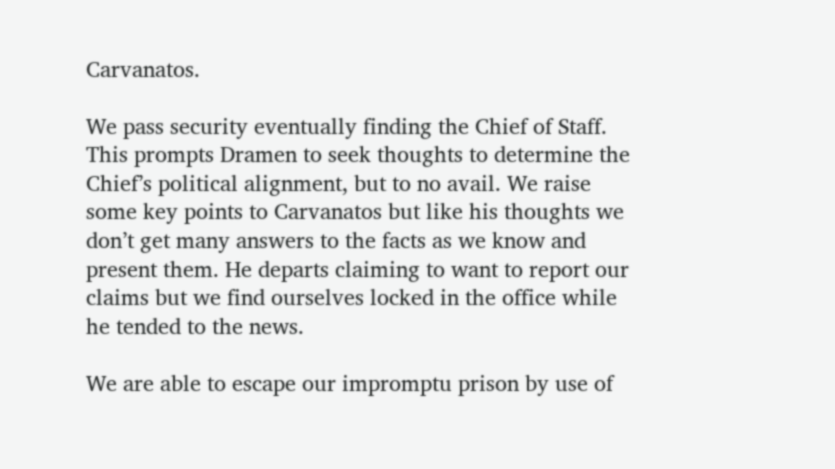Carvanatos.

We pass security eventually finding the Chief of Staff. This prompts Dramen to seek thoughts to determine the Chief’s political alignment, but to no avail. We raise some key points to Carvanatos but like his thoughts we don’t get many answers to the facts as we know and present them. He departs claiming to want to report our claims but we find ourselves locked in the office while he tended to the news.

We are able to escape our impromptu prison by use of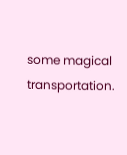some magical transportation.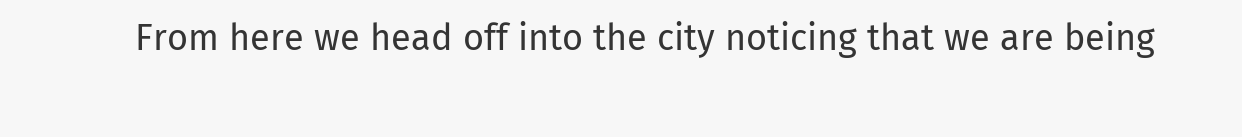From here we head off into the city noticing that we are being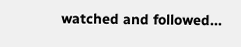watched and followed...